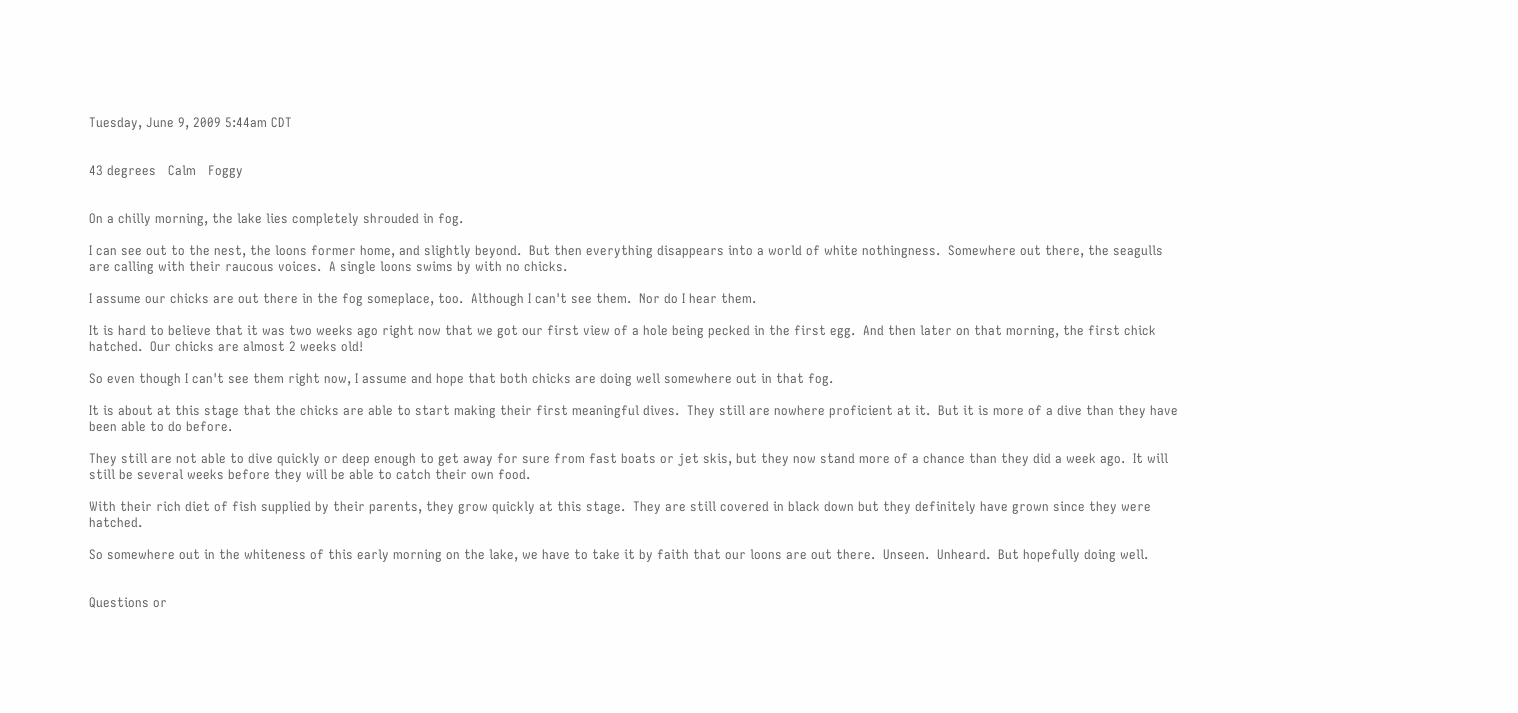Tuesday, June 9, 2009 5:44am CDT


43 degrees   Calm   Foggy


On a chilly morning, the lake lies completely shrouded in fog.

I can see out to the nest, the loons former home, and slightly beyond.  But then everything disappears into a world of white nothingness.  Somewhere out there, the seagulls are calling with their raucous voices.  A single loons swims by with no chicks.

I assume our chicks are out there in the fog someplace, too.  Although I can't see them.  Nor do I hear them.

It is hard to believe that it was two weeks ago right now that we got our first view of a hole being pecked in the first egg.  And then later on that morning, the first chick hatched.  Our chicks are almost 2 weeks old!

So even though I can't see them right now, I assume and hope that both chicks are doing well somewhere out in that fog.

It is about at this stage that the chicks are able to start making their first meaningful dives.  They still are nowhere proficient at it.  But it is more of a dive than they have been able to do before.

They still are not able to dive quickly or deep enough to get away for sure from fast boats or jet skis, but they now stand more of a chance than they did a week ago.  It will still be several weeks before they will be able to catch their own food.

With their rich diet of fish supplied by their parents, they grow quickly at this stage.  They are still covered in black down but they definitely have grown since they were hatched.

So somewhere out in the whiteness of this early morning on the lake, we have to take it by faith that our loons are out there.  Unseen.  Unheard.  But hopefully doing well.


Questions or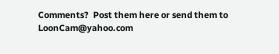Comments?  Post them here or send them to LoonCam@yahoo.com